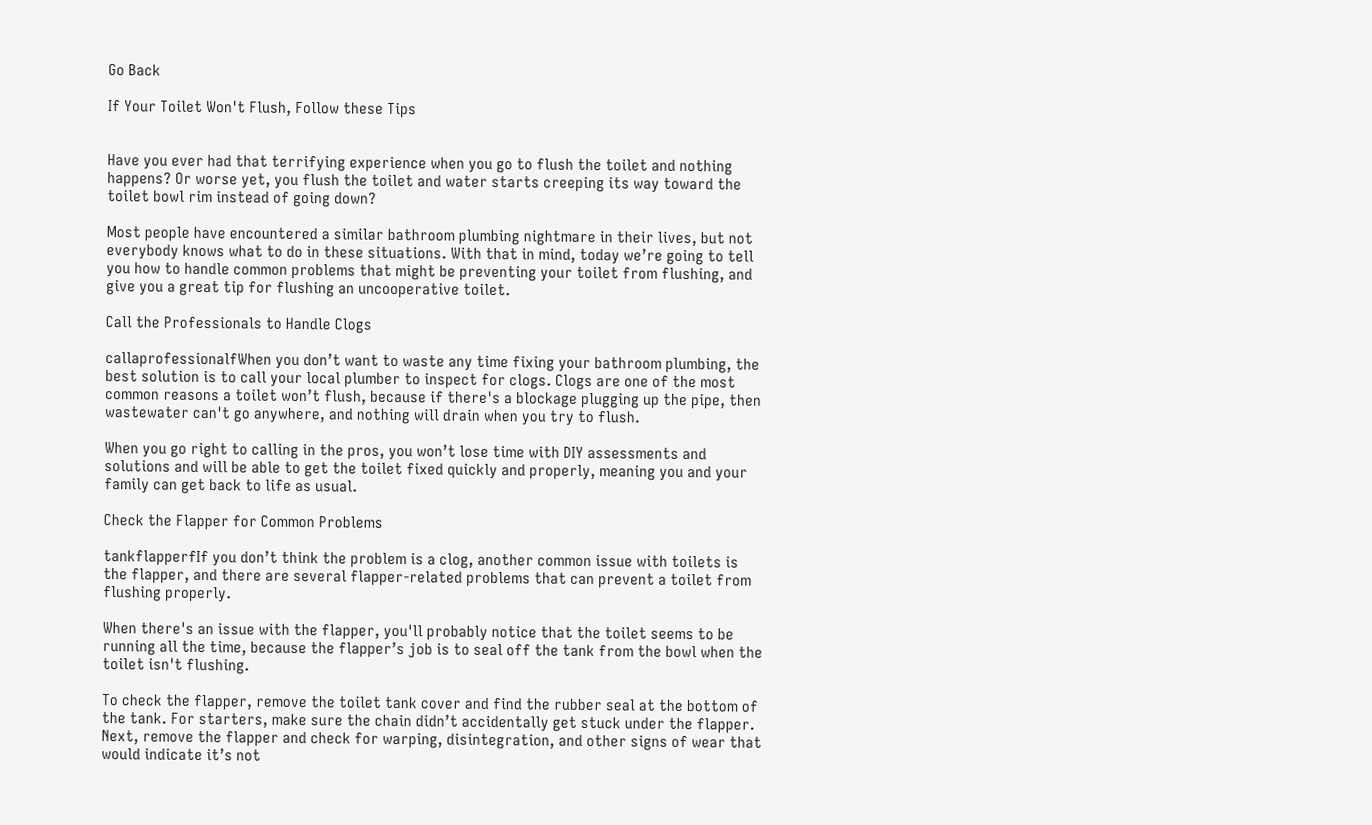Go Back

If Your Toilet Won't Flush, Follow these Tips


Have you ever had that terrifying experience when you go to flush the toilet and nothing happens? Or worse yet, you flush the toilet and water starts creeping its way toward the toilet bowl rim instead of going down?

Most people have encountered a similar bathroom plumbing nightmare in their lives, but not everybody knows what to do in these situations. With that in mind, today we’re going to tell you how to handle common problems that might be preventing your toilet from flushing, and give you a great tip for flushing an uncooperative toilet.

Call the Professionals to Handle Clogs

callaprofessionalfWhen you don’t want to waste any time fixing your bathroom plumbing, the best solution is to call your local plumber to inspect for clogs. Clogs are one of the most common reasons a toilet won’t flush, because if there's a blockage plugging up the pipe, then wastewater can't go anywhere, and nothing will drain when you try to flush.

When you go right to calling in the pros, you won’t lose time with DIY assessments and solutions and will be able to get the toilet fixed quickly and properly, meaning you and your family can get back to life as usual.

Check the Flapper for Common Problems

tankflapperfIf you don’t think the problem is a clog, another common issue with toilets is the flapper, and there are several flapper-related problems that can prevent a toilet from flushing properly.

When there's an issue with the flapper, you'll probably notice that the toilet seems to be running all the time, because the flapper’s job is to seal off the tank from the bowl when the toilet isn't flushing.

To check the flapper, remove the toilet tank cover and find the rubber seal at the bottom of the tank. For starters, make sure the chain didn’t accidentally get stuck under the flapper. Next, remove the flapper and check for warping, disintegration, and other signs of wear that would indicate it’s not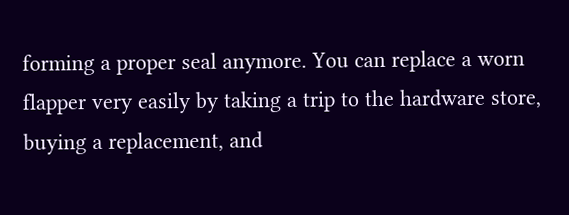forming a proper seal anymore. You can replace a worn flapper very easily by taking a trip to the hardware store, buying a replacement, and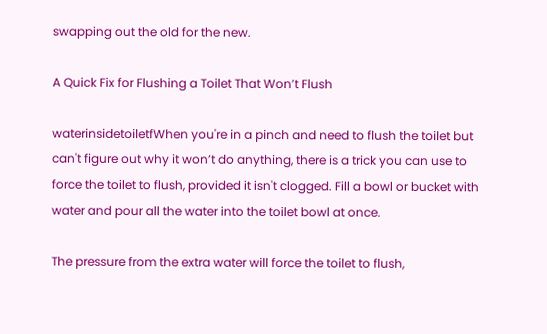swapping out the old for the new.

A Quick Fix for Flushing a Toilet That Won’t Flush

waterinsidetoiletfWhen you're in a pinch and need to flush the toilet but can't figure out why it won’t do anything, there is a trick you can use to force the toilet to flush, provided it isn't clogged. Fill a bowl or bucket with water and pour all the water into the toilet bowl at once.

The pressure from the extra water will force the toilet to flush,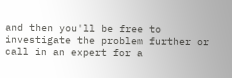and then you'll be free to investigate the problem further or call in an expert for a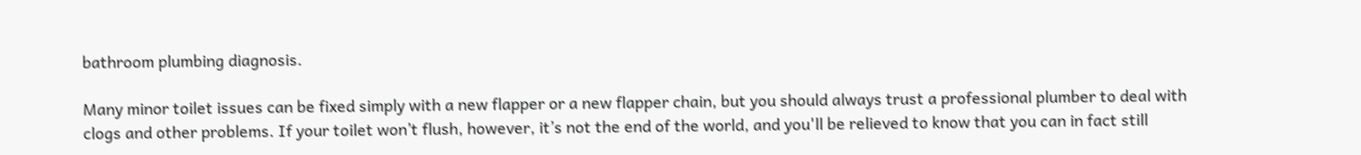bathroom plumbing diagnosis.

Many minor toilet issues can be fixed simply with a new flapper or a new flapper chain, but you should always trust a professional plumber to deal with clogs and other problems. If your toilet won’t flush, however, it’s not the end of the world, and you'll be relieved to know that you can in fact still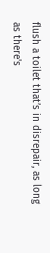flush a toilet that’s in disrepair, as long as there's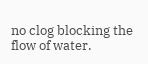no clog blocking the flow of water.